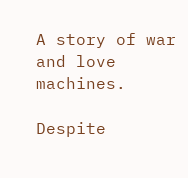A story of war and love machines.

Despite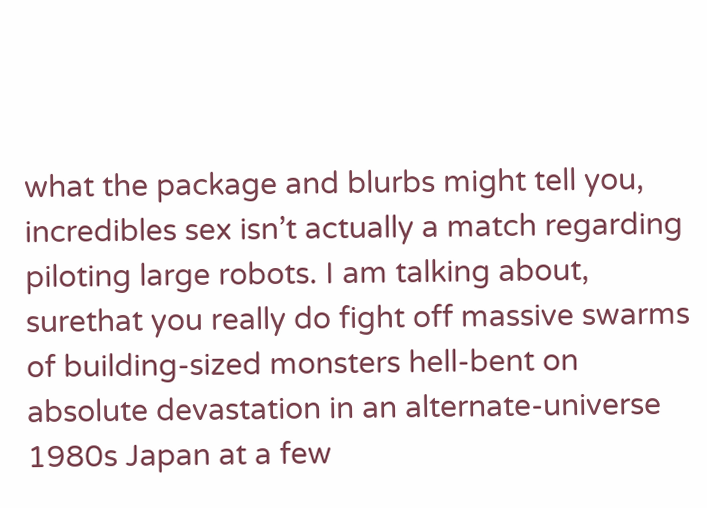what the package and blurbs might tell you, incredibles sex isn’t actually a match regarding piloting large robots. I am talking about, surethat you really do fight off massive swarms of building-sized monsters hell-bent on absolute devastation in an alternate-universe 1980s Japan at a few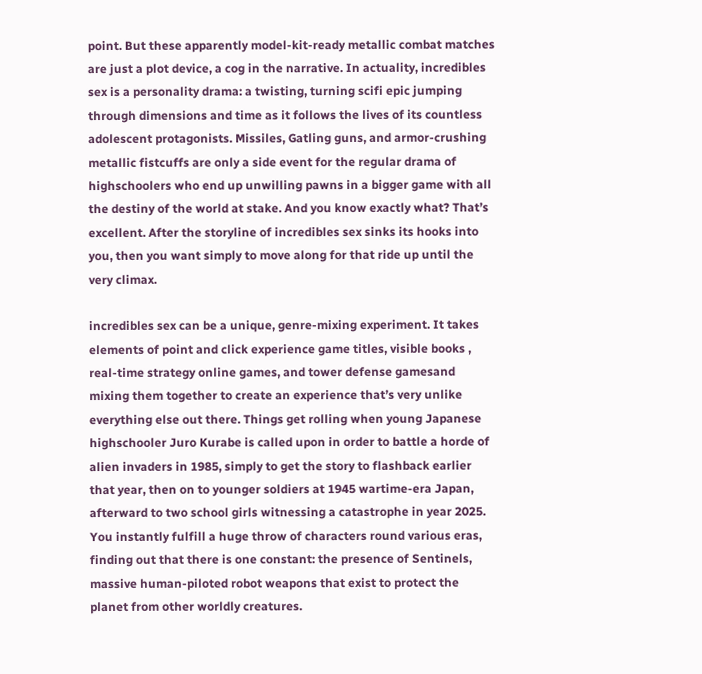point. But these apparently model-kit-ready metallic combat matches are just a plot device, a cog in the narrative. In actuality, incredibles sex is a personality drama: a twisting, turning scifi epic jumping through dimensions and time as it follows the lives of its countless adolescent protagonists. Missiles, Gatling guns, and armor-crushing metallic fistcuffs are only a side event for the regular drama of highschoolers who end up unwilling pawns in a bigger game with all the destiny of the world at stake. And you know exactly what? That’s excellent. After the storyline of incredibles sex sinks its hooks into you, then you want simply to move along for that ride up until the very climax.

incredibles sex can be a unique, genre-mixing experiment. It takes elements of point and click experience game titles, visible books , real-time strategy online games, and tower defense gamesand mixing them together to create an experience that’s very unlike everything else out there. Things get rolling when young Japanese highschooler Juro Kurabe is called upon in order to battle a horde of alien invaders in 1985, simply to get the story to flashback earlier that year, then on to younger soldiers at 1945 wartime-era Japan, afterward to two school girls witnessing a catastrophe in year 2025. You instantly fulfill a huge throw of characters round various eras, finding out that there is one constant: the presence of Sentinels, massive human-piloted robot weapons that exist to protect the planet from other worldly creatures.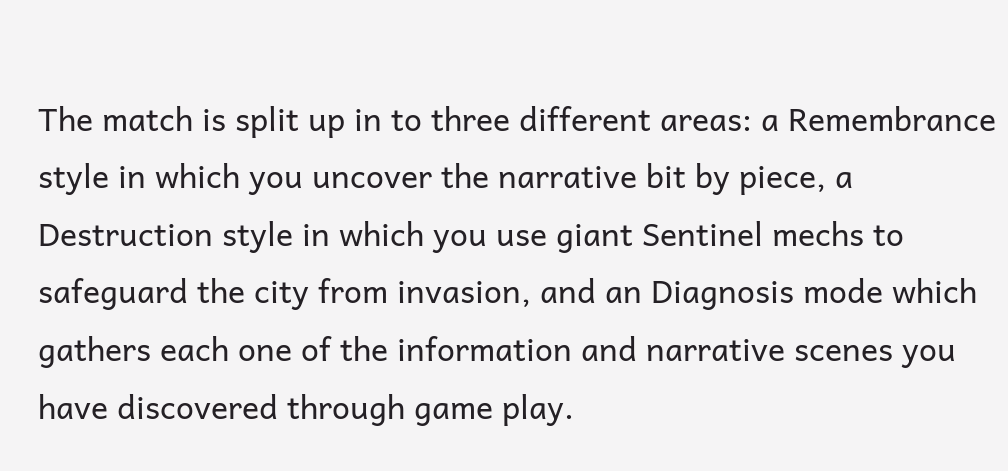The match is split up in to three different areas: a Remembrance style in which you uncover the narrative bit by piece, a Destruction style in which you use giant Sentinel mechs to safeguard the city from invasion, and an Diagnosis mode which gathers each one of the information and narrative scenes you have discovered through game play.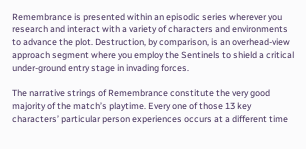Remembrance is presented within an episodic series wherever you research and interact with a variety of characters and environments to advance the plot. Destruction, by comparison, is an overhead-view approach segment where you employ the Sentinels to shield a critical under-ground entry stage in invading forces.

The narrative strings of Remembrance constitute the very good majority of the match’s playtime. Every one of those 13 key characters’ particular person experiences occurs at a different time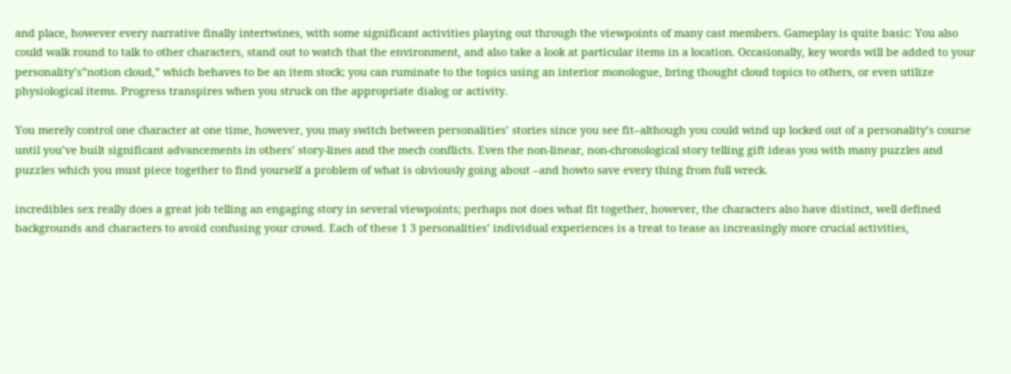and place, however every narrative finally intertwines, with some significant activities playing out through the viewpoints of many cast members. Gameplay is quite basic: You also could walk round to talk to other characters, stand out to watch that the environment, and also take a look at particular items in a location. Occasionally, key words will be added to your personality’s”notion cloud,” which behaves to be an item stock; you can ruminate to the topics using an interior monologue, bring thought cloud topics to others, or even utilize physiological items. Progress transpires when you struck on the appropriate dialog or activity.

You merely control one character at one time, however, you may switch between personalities’ stories since you see fit–although you could wind up locked out of a personality’s course until you’ve built significant advancements in others’ story-lines and the mech conflicts. Even the non-linear, non-chronological story telling gift ideas you with many puzzles and puzzles which you must piece together to find yourself a problem of what is obviously going about –and howto save every thing from full wreck.

incredibles sex really does a great job telling an engaging story in several viewpoints; perhaps not does what fit together, however, the characters also have distinct, well defined backgrounds and characters to avoid confusing your crowd. Each of these 1 3 personalities’ individual experiences is a treat to tease as increasingly more crucial activities,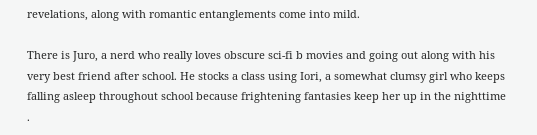revelations, along with romantic entanglements come into mild.

There is Juro, a nerd who really loves obscure sci-fi b movies and going out along with his very best friend after school. He stocks a class using Iori, a somewhat clumsy girl who keeps falling asleep throughout school because frightening fantasies keep her up in the nighttime .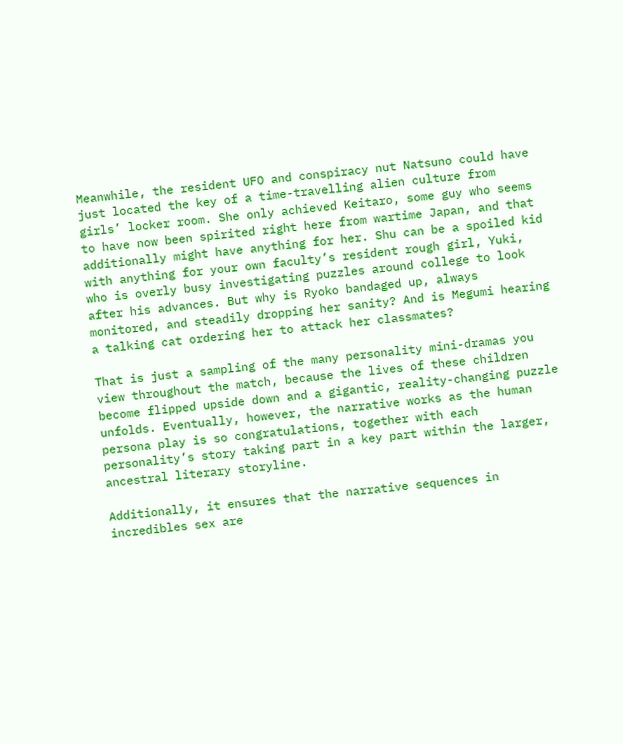Meanwhile, the resident UFO and conspiracy nut Natsuno could have just located the key of a time-travelling alien culture from girls’ locker room. She only achieved Keitaro, some guy who seems to have now been spirited right here from wartime Japan, and that additionally might have anything for her. Shu can be a spoiled kid with anything for your own faculty’s resident rough girl, Yuki, who is overly busy investigating puzzles around college to look after his advances. But why is Ryoko bandaged up, always monitored, and steadily dropping her sanity? And is Megumi hearing a talking cat ordering her to attack her classmates?

That is just a sampling of the many personality mini-dramas you view throughout the match, because the lives of these children become flipped upside down and a gigantic, reality-changing puzzle unfolds. Eventually, however, the narrative works as the human persona play is so congratulations, together with each personality’s story taking part in a key part within the larger, ancestral literary storyline.

Additionally, it ensures that the narrative sequences in incredibles sex are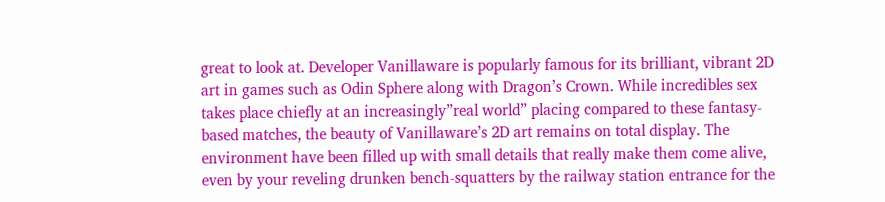great to look at. Developer Vanillaware is popularly famous for its brilliant, vibrant 2D art in games such as Odin Sphere along with Dragon’s Crown. While incredibles sex takes place chiefly at an increasingly”real world” placing compared to these fantasy-based matches, the beauty of Vanillaware’s 2D art remains on total display. The environment have been filled up with small details that really make them come alive, even by your reveling drunken bench-squatters by the railway station entrance for the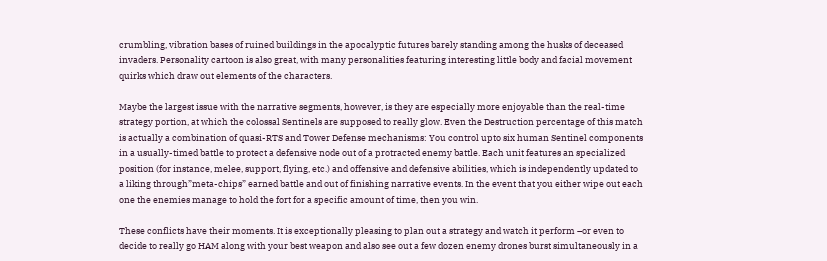crumbling, vibration bases of ruined buildings in the apocalyptic futures barely standing among the husks of deceased invaders. Personality cartoon is also great, with many personalities featuring interesting little body and facial movement quirks which draw out elements of the characters.

Maybe the largest issue with the narrative segments, however, is they are especially more enjoyable than the real-time strategy portion, at which the colossal Sentinels are supposed to really glow. Even the Destruction percentage of this match is actually a combination of quasi-RTS and Tower Defense mechanisms: You control upto six human Sentinel components in a usually-timed battle to protect a defensive node out of a protracted enemy battle. Each unit features an specialized position (for instance, melee, support, flying, etc.) and offensive and defensive abilities, which is independently updated to a liking through”meta-chips” earned battle and out of finishing narrative events. In the event that you either wipe out each one the enemies manage to hold the fort for a specific amount of time, then you win.

These conflicts have their moments. It is exceptionally pleasing to plan out a strategy and watch it perform –or even to decide to really go HAM along with your best weapon and also see out a few dozen enemy drones burst simultaneously in a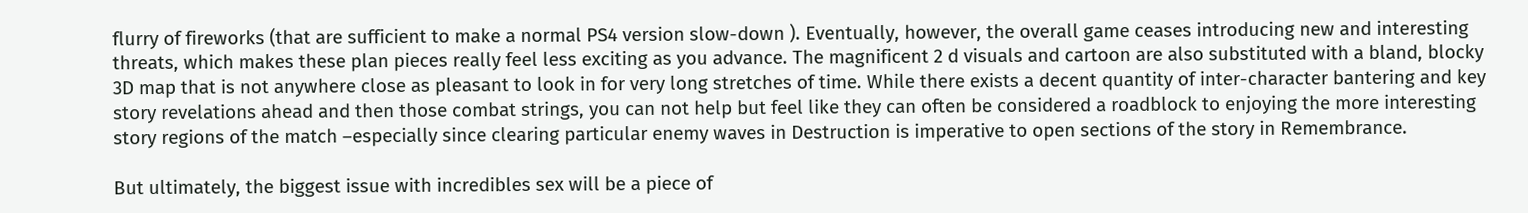flurry of fireworks (that are sufficient to make a normal PS4 version slow-down ). Eventually, however, the overall game ceases introducing new and interesting threats, which makes these plan pieces really feel less exciting as you advance. The magnificent 2 d visuals and cartoon are also substituted with a bland, blocky 3D map that is not anywhere close as pleasant to look in for very long stretches of time. While there exists a decent quantity of inter-character bantering and key story revelations ahead and then those combat strings, you can not help but feel like they can often be considered a roadblock to enjoying the more interesting story regions of the match –especially since clearing particular enemy waves in Destruction is imperative to open sections of the story in Remembrance.

But ultimately, the biggest issue with incredibles sex will be a piece of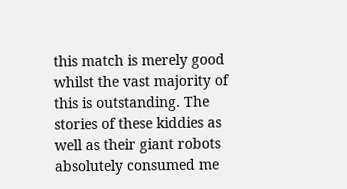this match is merely good whilst the vast majority of this is outstanding. The stories of these kiddies as well as their giant robots absolutely consumed me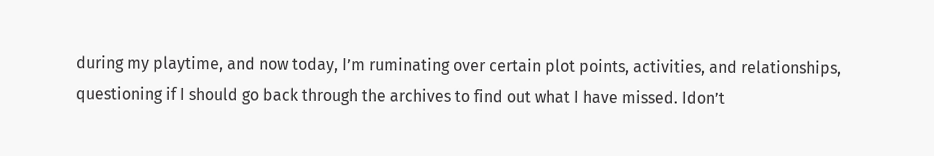during my playtime, and now today, I’m ruminating over certain plot points, activities, and relationships, questioning if I should go back through the archives to find out what I have missed. Idon’t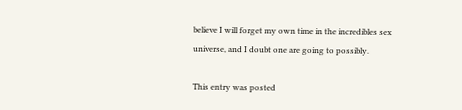believe I will forget my own time in the incredibles sex universe, and I doubt one are going to possibly.

This entry was posted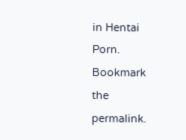in Hentai Porn. Bookmark the permalink.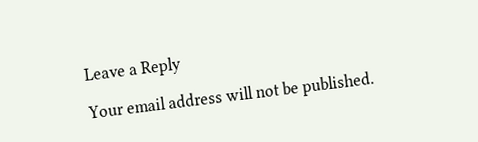Leave a Reply

Your email address will not be published.